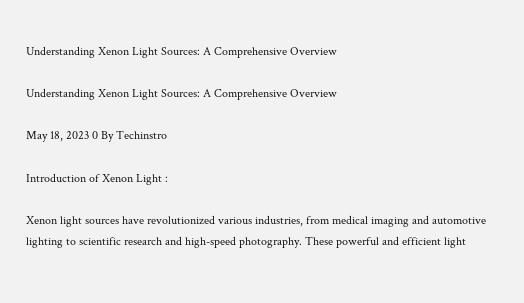Understanding Xenon Light Sources: A Comprehensive Overview

Understanding Xenon Light Sources: A Comprehensive Overview

May 18, 2023 0 By Techinstro

Introduction of Xenon Light :

Xenon light sources have revolutionized various industries, from medical imaging and automotive lighting to scientific research and high-speed photography. These powerful and efficient light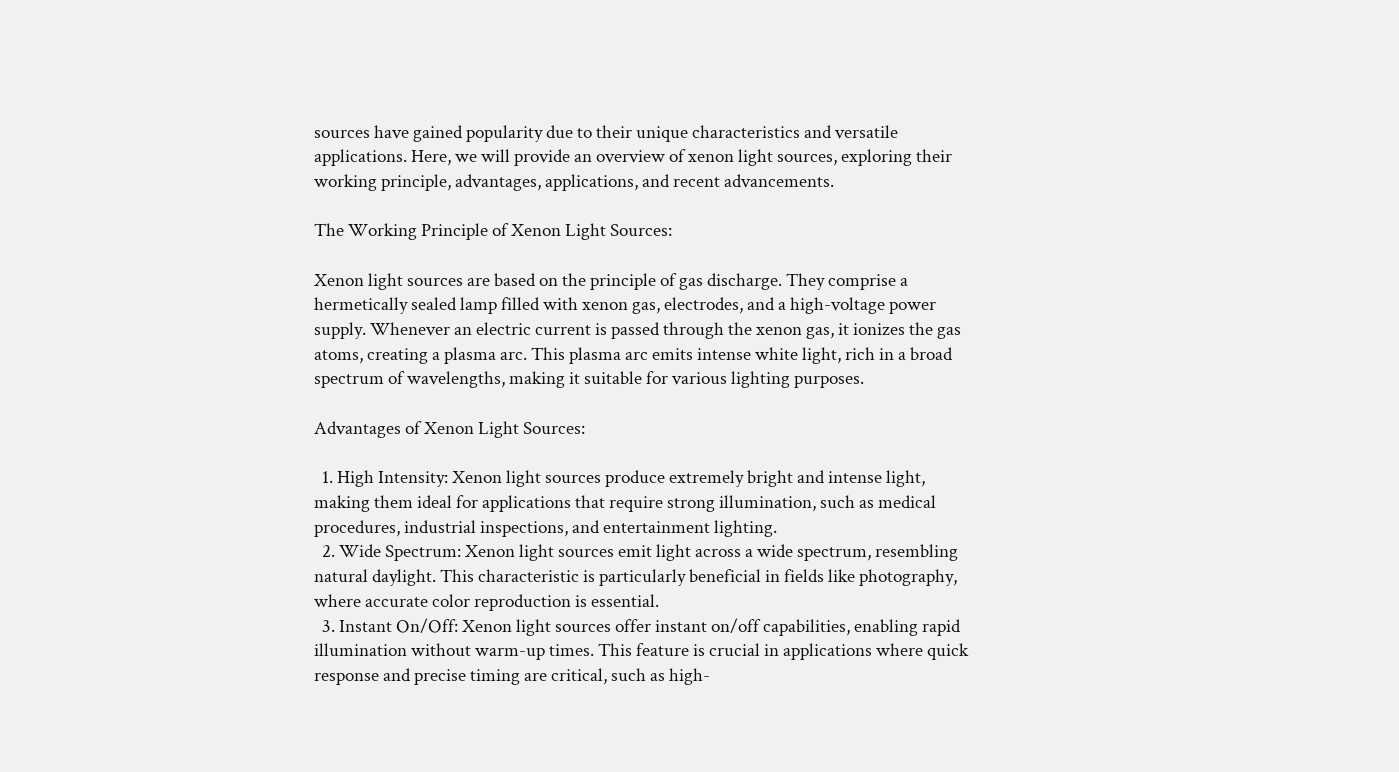sources have gained popularity due to their unique characteristics and versatile applications. Here, we will provide an overview of xenon light sources, exploring their working principle, advantages, applications, and recent advancements.

The Working Principle of Xenon Light Sources:

Xenon light sources are based on the principle of gas discharge. They comprise a hermetically sealed lamp filled with xenon gas, electrodes, and a high-voltage power supply. Whenever an electric current is passed through the xenon gas, it ionizes the gas atoms, creating a plasma arc. This plasma arc emits intense white light, rich in a broad spectrum of wavelengths, making it suitable for various lighting purposes.

Advantages of Xenon Light Sources:

  1. High Intensity: Xenon light sources produce extremely bright and intense light, making them ideal for applications that require strong illumination, such as medical procedures, industrial inspections, and entertainment lighting.
  2. Wide Spectrum: Xenon light sources emit light across a wide spectrum, resembling natural daylight. This characteristic is particularly beneficial in fields like photography, where accurate color reproduction is essential.
  3. Instant On/Off: Xenon light sources offer instant on/off capabilities, enabling rapid illumination without warm-up times. This feature is crucial in applications where quick response and precise timing are critical, such as high-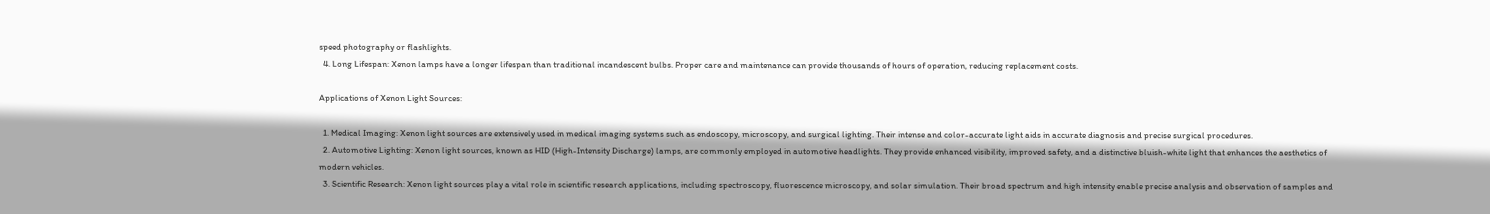speed photography or flashlights.
  4. Long Lifespan: Xenon lamps have a longer lifespan than traditional incandescent bulbs. Proper care and maintenance can provide thousands of hours of operation, reducing replacement costs.

Applications of Xenon Light Sources:

  1. Medical Imaging: Xenon light sources are extensively used in medical imaging systems such as endoscopy, microscopy, and surgical lighting. Their intense and color-accurate light aids in accurate diagnosis and precise surgical procedures.
  2. Automotive Lighting: Xenon light sources, known as HID (High-Intensity Discharge) lamps, are commonly employed in automotive headlights. They provide enhanced visibility, improved safety, and a distinctive bluish-white light that enhances the aesthetics of modern vehicles.
  3. Scientific Research: Xenon light sources play a vital role in scientific research applications, including spectroscopy, fluorescence microscopy, and solar simulation. Their broad spectrum and high intensity enable precise analysis and observation of samples and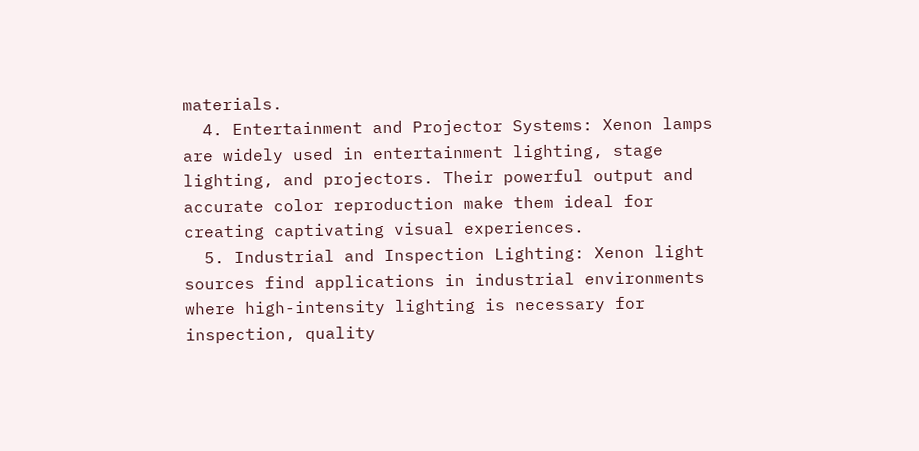materials.
  4. Entertainment and Projector Systems: Xenon lamps are widely used in entertainment lighting, stage lighting, and projectors. Their powerful output and accurate color reproduction make them ideal for creating captivating visual experiences.
  5. Industrial and Inspection Lighting: Xenon light sources find applications in industrial environments where high-intensity lighting is necessary for inspection, quality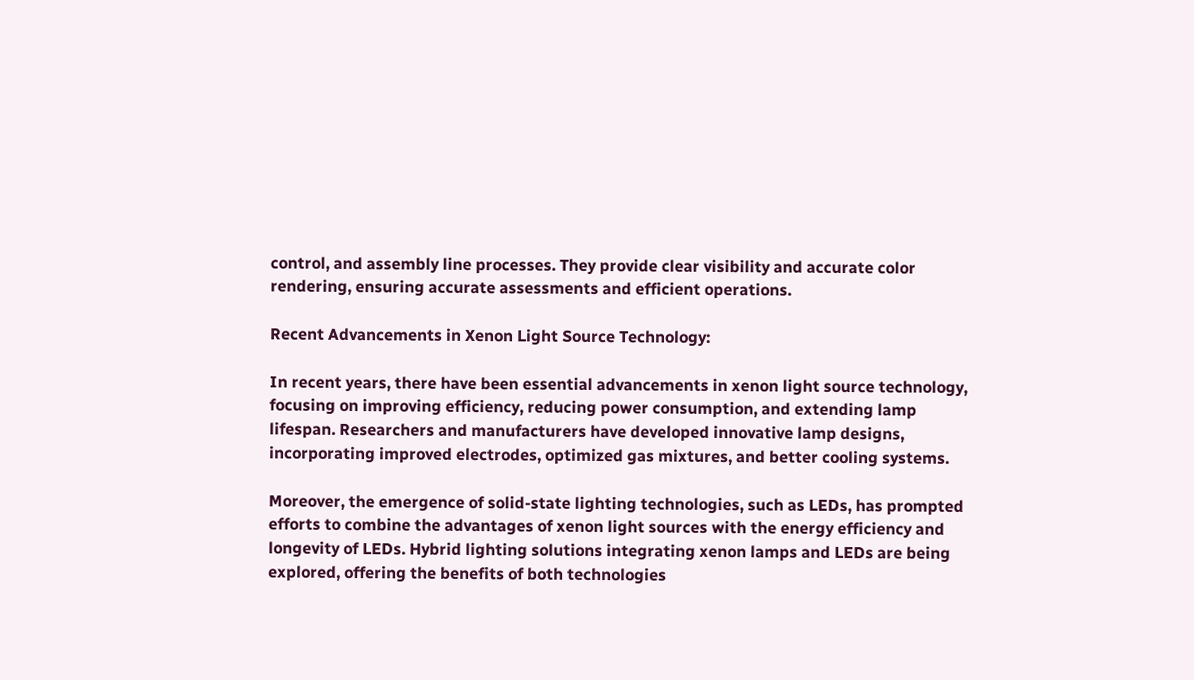control, and assembly line processes. They provide clear visibility and accurate color rendering, ensuring accurate assessments and efficient operations.

Recent Advancements in Xenon Light Source Technology:

In recent years, there have been essential advancements in xenon light source technology, focusing on improving efficiency, reducing power consumption, and extending lamp lifespan. Researchers and manufacturers have developed innovative lamp designs, incorporating improved electrodes, optimized gas mixtures, and better cooling systems.

Moreover, the emergence of solid-state lighting technologies, such as LEDs, has prompted efforts to combine the advantages of xenon light sources with the energy efficiency and longevity of LEDs. Hybrid lighting solutions integrating xenon lamps and LEDs are being explored, offering the benefits of both technologies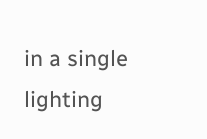in a single lighting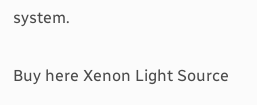system.

Buy here Xenon Light Source